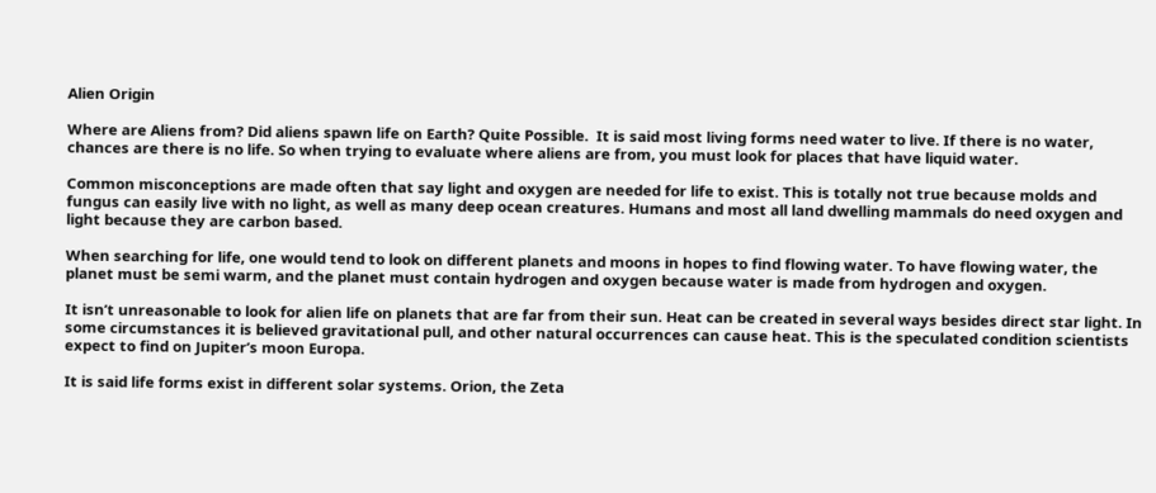Alien Origin

Where are Aliens from? Did aliens spawn life on Earth? Quite Possible.  It is said most living forms need water to live. If there is no water, chances are there is no life. So when trying to evaluate where aliens are from, you must look for places that have liquid water.

Common misconceptions are made often that say light and oxygen are needed for life to exist. This is totally not true because molds and fungus can easily live with no light, as well as many deep ocean creatures. Humans and most all land dwelling mammals do need oxygen and light because they are carbon based.

When searching for life, one would tend to look on different planets and moons in hopes to find flowing water. To have flowing water, the planet must be semi warm, and the planet must contain hydrogen and oxygen because water is made from hydrogen and oxygen.

It isn’t unreasonable to look for alien life on planets that are far from their sun. Heat can be created in several ways besides direct star light. In some circumstances it is believed gravitational pull, and other natural occurrences can cause heat. This is the speculated condition scientists expect to find on Jupiter’s moon Europa.

It is said life forms exist in different solar systems. Orion, the Zeta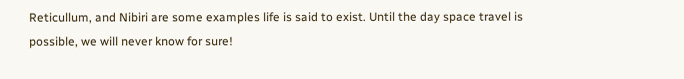Reticullum, and Nibiri are some examples life is said to exist. Until the day space travel is possible, we will never know for sure!